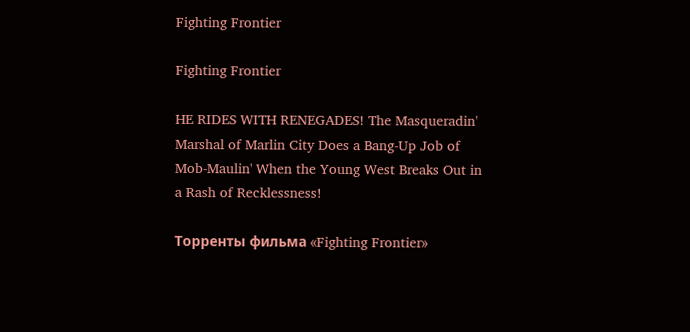Fighting Frontier

Fighting Frontier

HE RIDES WITH RENEGADES! The Masqueradin' Marshal of Marlin City Does a Bang-Up Job of Mob-Maulin' When the Young West Breaks Out in a Rash of Recklessness!

Торренты фильма «Fighting Frontier»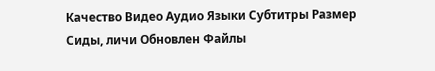Качество Видео Аудио Языки Субтитры Размер Сиды, личи Обновлен Файлы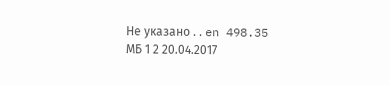Не указано . . en 498.35 МБ 1 2 20.04.2017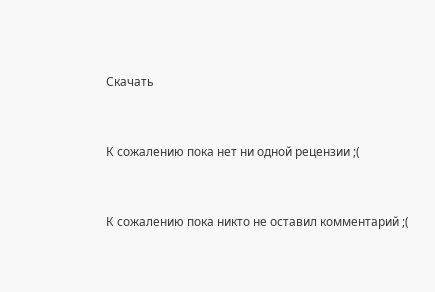Скачать


К сожалению пока нет ни одной рецензии ;(


К сожалению пока никто не оставил комментарий ;(